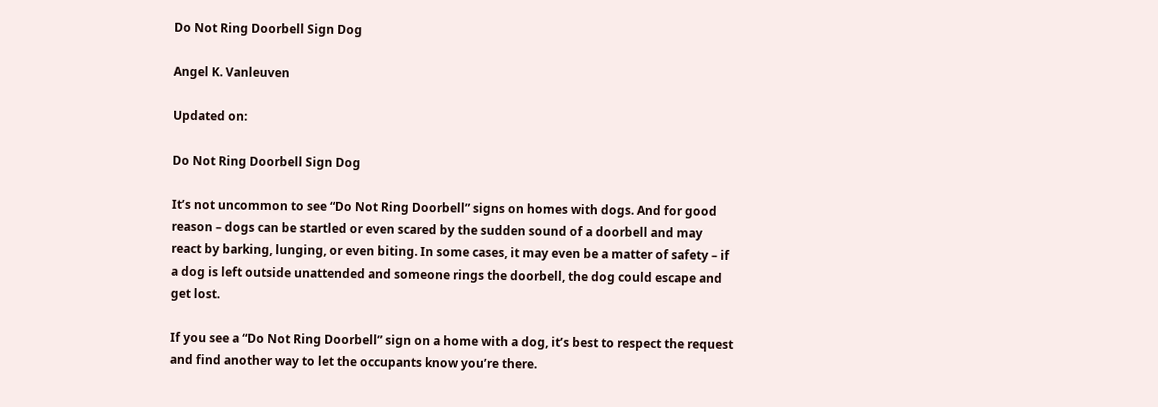Do Not Ring Doorbell Sign Dog

Angel K. Vanleuven

Updated on:

Do Not Ring Doorbell Sign Dog

It’s not uncommon to see “Do Not Ring Doorbell” signs on homes with dogs. And for good reason – dogs can be startled or even scared by the sudden sound of a doorbell and may react by barking, lunging, or even biting. In some cases, it may even be a matter of safety – if a dog is left outside unattended and someone rings the doorbell, the dog could escape and get lost.

If you see a “Do Not Ring Doorbell” sign on a home with a dog, it’s best to respect the request and find another way to let the occupants know you’re there.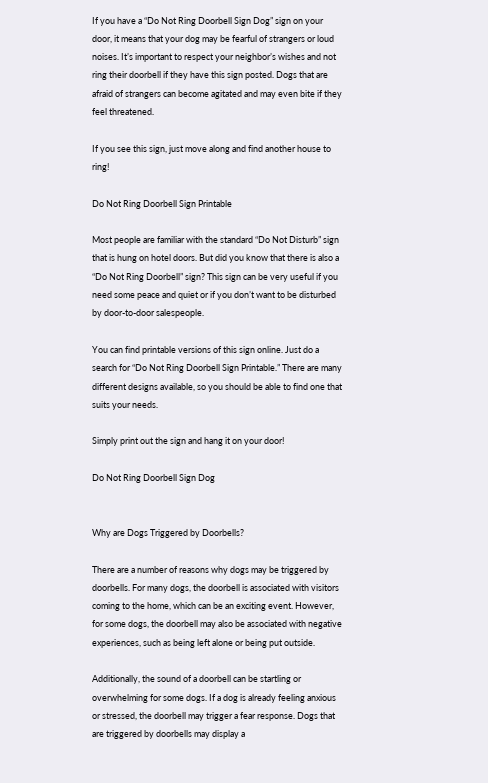If you have a “Do Not Ring Doorbell Sign Dog” sign on your door, it means that your dog may be fearful of strangers or loud noises. It’s important to respect your neighbor’s wishes and not ring their doorbell if they have this sign posted. Dogs that are afraid of strangers can become agitated and may even bite if they feel threatened.

If you see this sign, just move along and find another house to ring!

Do Not Ring Doorbell Sign Printable

Most people are familiar with the standard “Do Not Disturb” sign that is hung on hotel doors. But did you know that there is also a “Do Not Ring Doorbell” sign? This sign can be very useful if you need some peace and quiet or if you don’t want to be disturbed by door-to-door salespeople.

You can find printable versions of this sign online. Just do a search for “Do Not Ring Doorbell Sign Printable.” There are many different designs available, so you should be able to find one that suits your needs.

Simply print out the sign and hang it on your door!

Do Not Ring Doorbell Sign Dog


Why are Dogs Triggered by Doorbells?

There are a number of reasons why dogs may be triggered by doorbells. For many dogs, the doorbell is associated with visitors coming to the home, which can be an exciting event. However, for some dogs, the doorbell may also be associated with negative experiences, such as being left alone or being put outside.

Additionally, the sound of a doorbell can be startling or overwhelming for some dogs. If a dog is already feeling anxious or stressed, the doorbell may trigger a fear response. Dogs that are triggered by doorbells may display a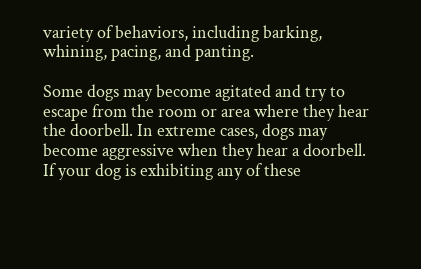variety of behaviors, including barking, whining, pacing, and panting.

Some dogs may become agitated and try to escape from the room or area where they hear the doorbell. In extreme cases, dogs may become aggressive when they hear a doorbell. If your dog is exhibiting any of these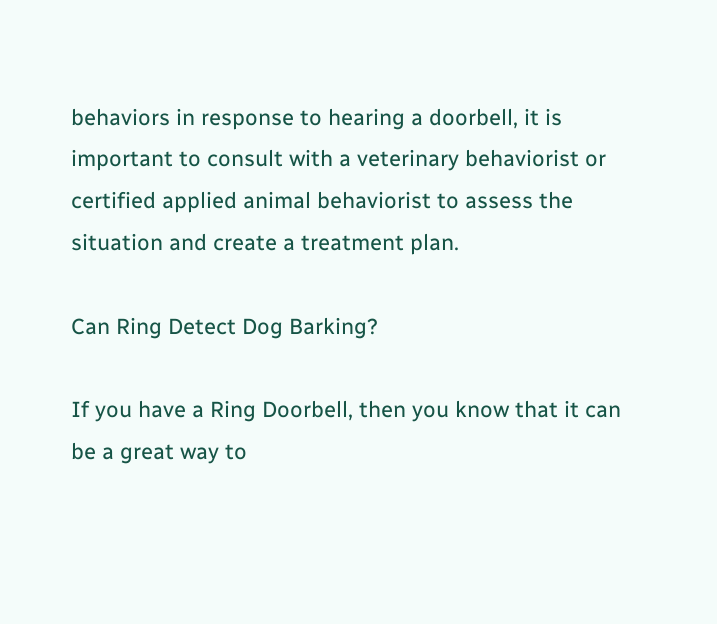behaviors in response to hearing a doorbell, it is important to consult with a veterinary behaviorist or certified applied animal behaviorist to assess the situation and create a treatment plan.

Can Ring Detect Dog Barking?

If you have a Ring Doorbell, then you know that it can be a great way to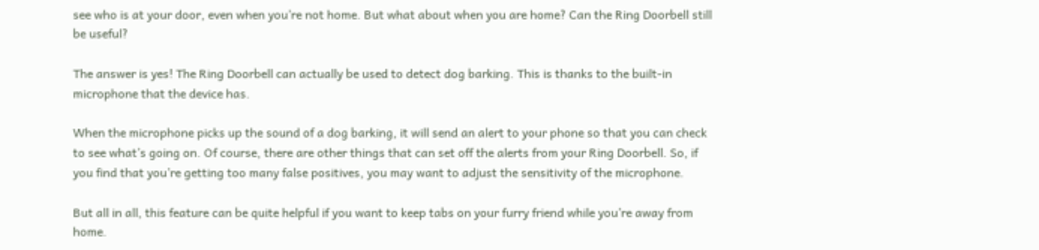see who is at your door, even when you’re not home. But what about when you are home? Can the Ring Doorbell still be useful?

The answer is yes! The Ring Doorbell can actually be used to detect dog barking. This is thanks to the built-in microphone that the device has.

When the microphone picks up the sound of a dog barking, it will send an alert to your phone so that you can check to see what’s going on. Of course, there are other things that can set off the alerts from your Ring Doorbell. So, if you find that you’re getting too many false positives, you may want to adjust the sensitivity of the microphone.

But all in all, this feature can be quite helpful if you want to keep tabs on your furry friend while you’re away from home.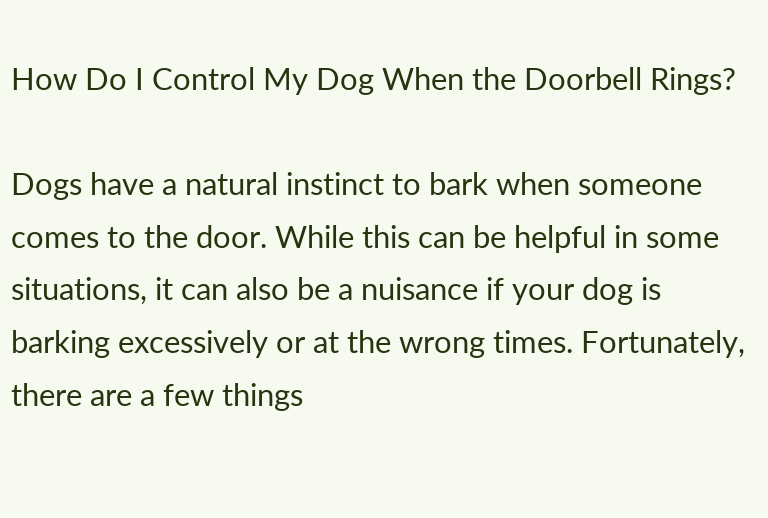How Do I Control My Dog When the Doorbell Rings?

Dogs have a natural instinct to bark when someone comes to the door. While this can be helpful in some situations, it can also be a nuisance if your dog is barking excessively or at the wrong times. Fortunately, there are a few things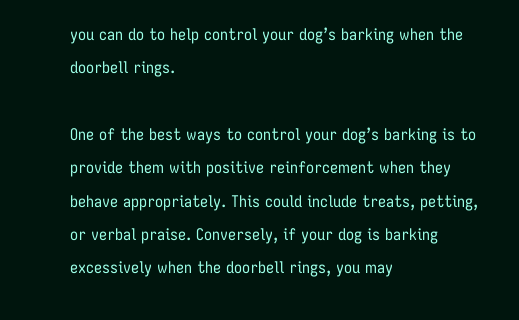you can do to help control your dog’s barking when the doorbell rings.

One of the best ways to control your dog’s barking is to provide them with positive reinforcement when they behave appropriately. This could include treats, petting, or verbal praise. Conversely, if your dog is barking excessively when the doorbell rings, you may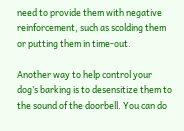need to provide them with negative reinforcement, such as scolding them or putting them in time-out.

Another way to help control your dog’s barking is to desensitize them to the sound of the doorbell. You can do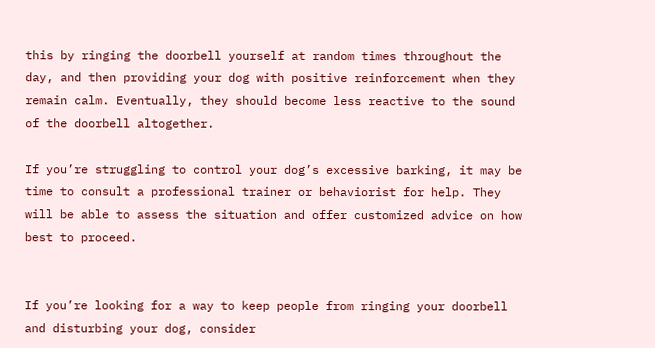this by ringing the doorbell yourself at random times throughout the day, and then providing your dog with positive reinforcement when they remain calm. Eventually, they should become less reactive to the sound of the doorbell altogether.

If you’re struggling to control your dog’s excessive barking, it may be time to consult a professional trainer or behaviorist for help. They will be able to assess the situation and offer customized advice on how best to proceed.


If you’re looking for a way to keep people from ringing your doorbell and disturbing your dog, consider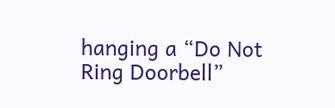hanging a “Do Not Ring Doorbell”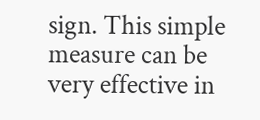sign. This simple measure can be very effective in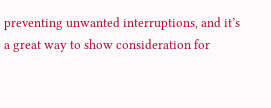preventing unwanted interruptions, and it’s a great way to show consideration for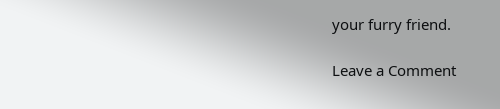your furry friend.

Leave a Comment